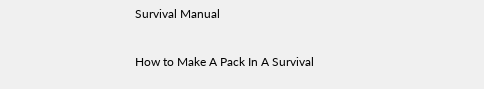Survival Manual

How to Make A Pack In A Survival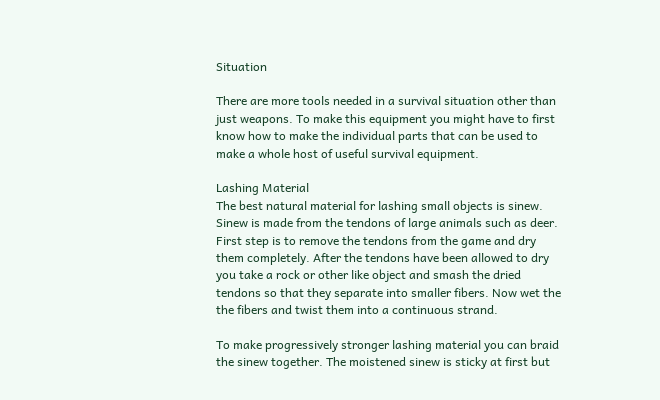Situation

There are more tools needed in a survival situation other than just weapons. To make this equipment you might have to first know how to make the individual parts that can be used to make a whole host of useful survival equipment.

Lashing Material
The best natural material for lashing small objects is sinew. Sinew is made from the tendons of large animals such as deer. First step is to remove the tendons from the game and dry them completely. After the tendons have been allowed to dry you take a rock or other like object and smash the dried tendons so that they separate into smaller fibers. Now wet the the fibers and twist them into a continuous strand.

To make progressively stronger lashing material you can braid the sinew together. The moistened sinew is sticky at first but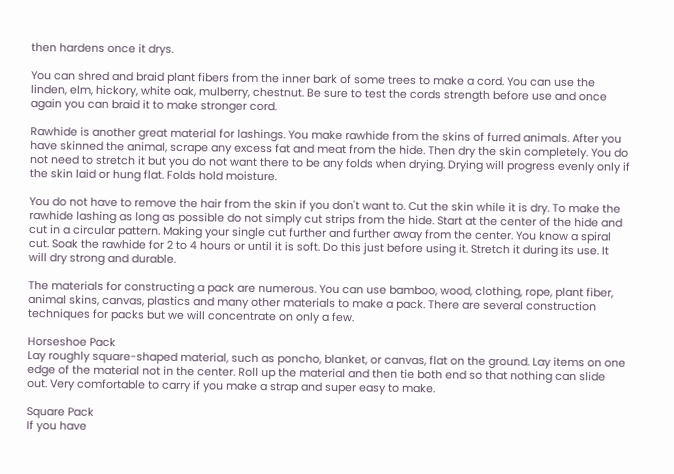then hardens once it drys.

You can shred and braid plant fibers from the inner bark of some trees to make a cord. You can use the linden, elm, hickory, white oak, mulberry, chestnut. Be sure to test the cords strength before use and once again you can braid it to make stronger cord.

Rawhide is another great material for lashings. You make rawhide from the skins of furred animals. After you have skinned the animal, scrape any excess fat and meat from the hide. Then dry the skin completely. You do not need to stretch it but you do not want there to be any folds when drying. Drying will progress evenly only if the skin laid or hung flat. Folds hold moisture.

You do not have to remove the hair from the skin if you don't want to. Cut the skin while it is dry. To make the rawhide lashing as long as possible do not simply cut strips from the hide. Start at the center of the hide and cut in a circular pattern. Making your single cut further and further away from the center. You know a spiral cut. Soak the rawhide for 2 to 4 hours or until it is soft. Do this just before using it. Stretch it during its use. It will dry strong and durable.

The materials for constructing a pack are numerous. You can use bamboo, wood, clothing, rope, plant fiber, animal skins, canvas, plastics and many other materials to make a pack. There are several construction techniques for packs but we will concentrate on only a few.

Horseshoe Pack
Lay roughly square-shaped material, such as poncho, blanket, or canvas, flat on the ground. Lay items on one edge of the material not in the center. Roll up the material and then tie both end so that nothing can slide out. Very comfortable to carry if you make a strap and super easy to make.

Square Pack
If you have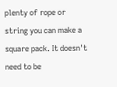plenty of rope or string you can make a square pack. It doesn't need to be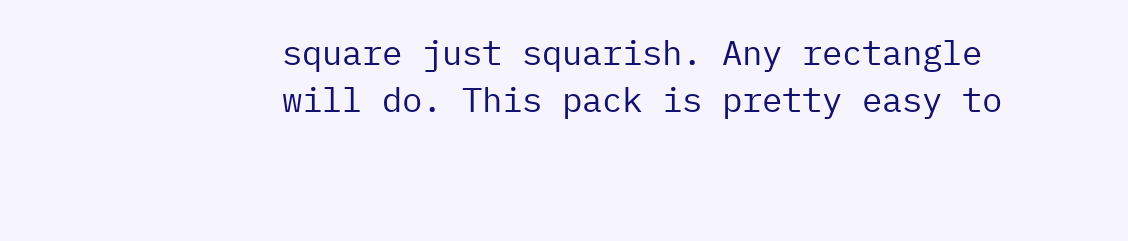square just squarish. Any rectangle will do. This pack is pretty easy to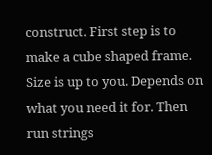construct. First step is to make a cube shaped frame. Size is up to you. Depends on what you need it for. Then run strings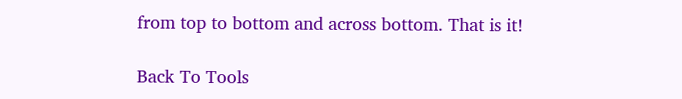from top to bottom and across bottom. That is it!

Back To Tools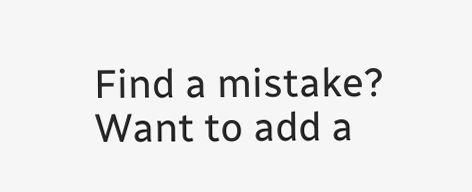Find a mistake? Want to add a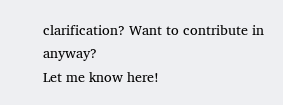clarification? Want to contribute in anyway?
Let me know here!